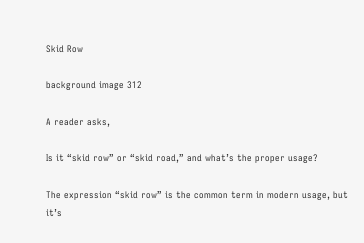Skid Row

background image 312

A reader asks,

Is it “skid row” or “skid road,” and what’s the proper usage?

The expression “skid row” is the common term in modern usage, but it’s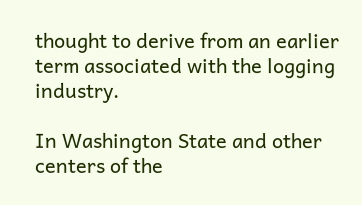thought to derive from an earlier term associated with the logging industry.

In Washington State and other centers of the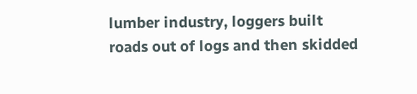lumber industry, loggers built roads out of logs and then skidded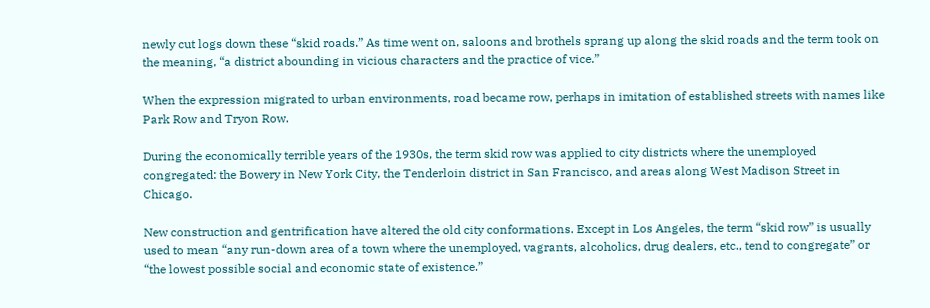newly cut logs down these “skid roads.” As time went on, saloons and brothels sprang up along the skid roads and the term took on the meaning, “a district abounding in vicious characters and the practice of vice.”

When the expression migrated to urban environments, road became row, perhaps in imitation of established streets with names like Park Row and Tryon Row.

During the economically terrible years of the 1930s, the term skid row was applied to city districts where the unemployed congregated: the Bowery in New York City, the Tenderloin district in San Francisco, and areas along West Madison Street in Chicago.

New construction and gentrification have altered the old city conformations. Except in Los Angeles, the term “skid row” is usually used to mean “any run-down area of a town where the unemployed, vagrants, alcoholics, drug dealers, etc., tend to congregate” or “the lowest possible social and economic state of existence.”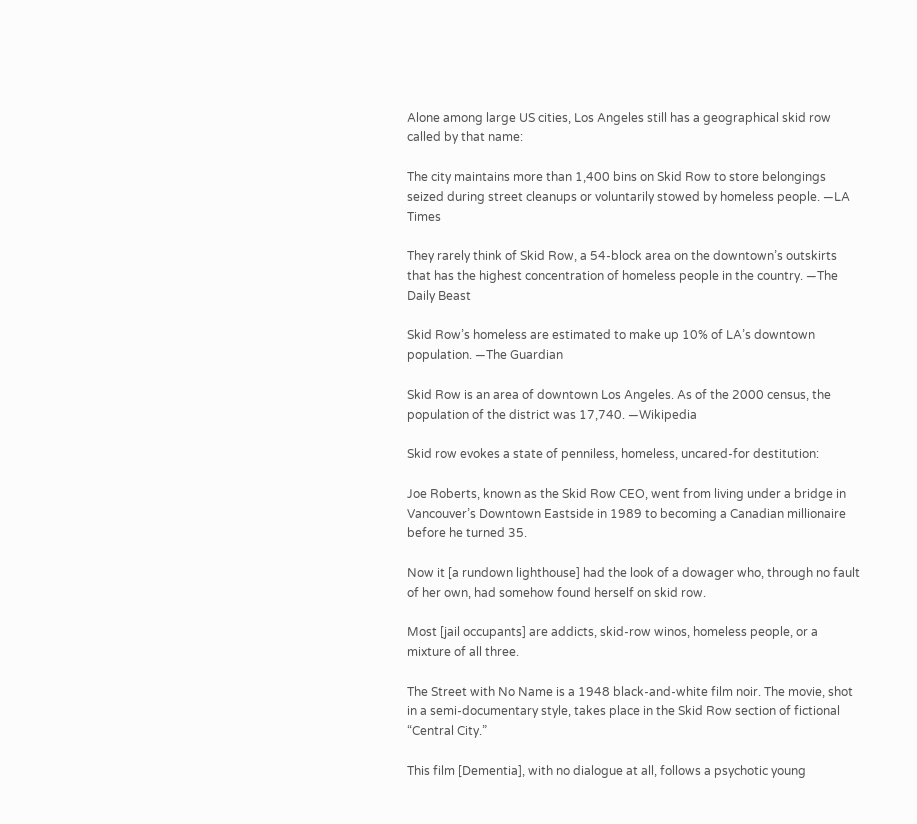Alone among large US cities, Los Angeles still has a geographical skid row called by that name:

The city maintains more than 1,400 bins on Skid Row to store belongings seized during street cleanups or voluntarily stowed by homeless people. —LA Times

They rarely think of Skid Row, a 54-block area on the downtown’s outskirts that has the highest concentration of homeless people in the country. —The Daily Beast

Skid Row’s homeless are estimated to make up 10% of LA’s downtown population. —The Guardian

Skid Row is an area of downtown Los Angeles. As of the 2000 census, the population of the district was 17,740. —Wikipedia

Skid row evokes a state of penniless, homeless, uncared-for destitution:

Joe Roberts, known as the Skid Row CEO, went from living under a bridge in Vancouver’s Downtown Eastside in 1989 to becoming a Canadian millionaire before he turned 35.

Now it [a rundown lighthouse] had the look of a dowager who, through no fault of her own, had somehow found herself on skid row.

Most [jail occupants] are addicts, skid-row winos, homeless people, or a mixture of all three.

The Street with No Name is a 1948 black-and-white film noir. The movie, shot in a semi-documentary style, takes place in the Skid Row section of fictional “Central City.”

This film [Dementia], with no dialogue at all, follows a psychotic young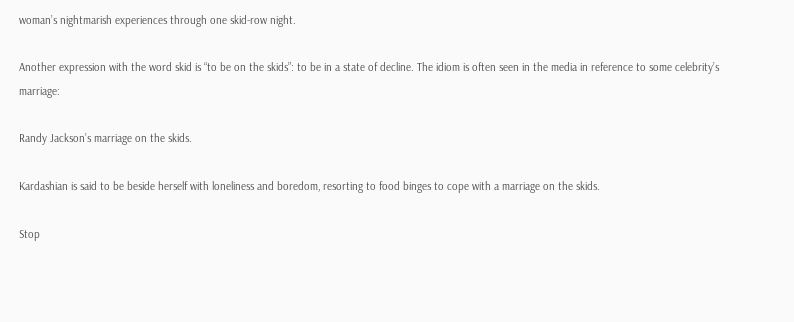woman’s nightmarish experiences through one skid-row night.

Another expression with the word skid is “to be on the skids”: to be in a state of decline. The idiom is often seen in the media in reference to some celebrity’s marriage:

Randy Jackson’s marriage on the skids.

Kardashian is said to be beside herself with loneliness and boredom, resorting to food binges to cope with a marriage on the skids.

Stop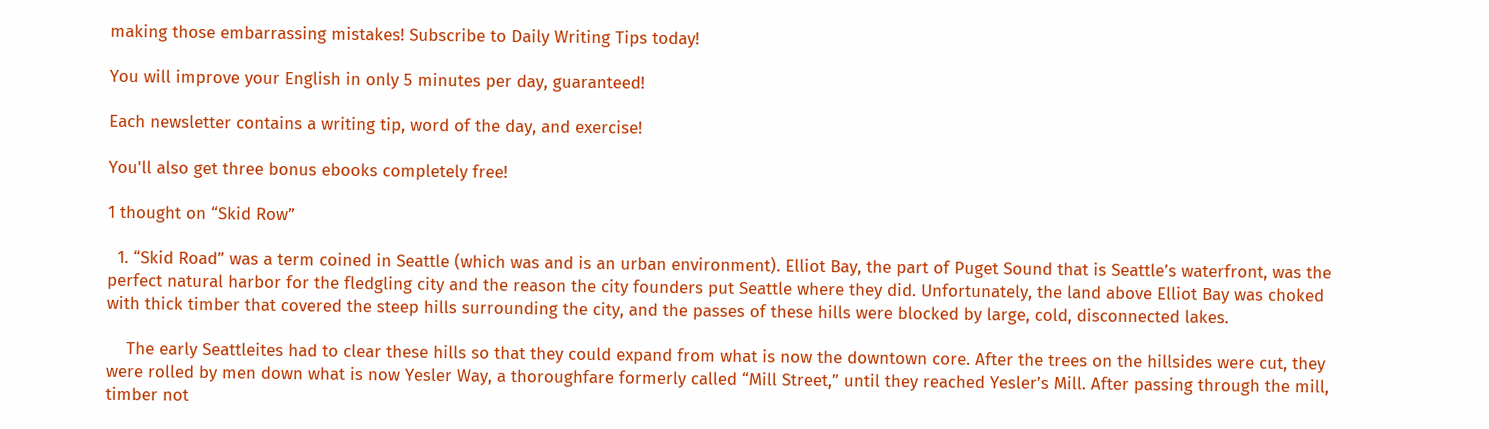making those embarrassing mistakes! Subscribe to Daily Writing Tips today!

You will improve your English in only 5 minutes per day, guaranteed!

Each newsletter contains a writing tip, word of the day, and exercise!

You'll also get three bonus ebooks completely free!

1 thought on “Skid Row”

  1. “Skid Road” was a term coined in Seattle (which was and is an urban environment). Elliot Bay, the part of Puget Sound that is Seattle’s waterfront, was the perfect natural harbor for the fledgling city and the reason the city founders put Seattle where they did. Unfortunately, the land above Elliot Bay was choked with thick timber that covered the steep hills surrounding the city, and the passes of these hills were blocked by large, cold, disconnected lakes.

    The early Seattleites had to clear these hills so that they could expand from what is now the downtown core. After the trees on the hillsides were cut, they were rolled by men down what is now Yesler Way, a thoroughfare formerly called “Mill Street,” until they reached Yesler’s Mill. After passing through the mill, timber not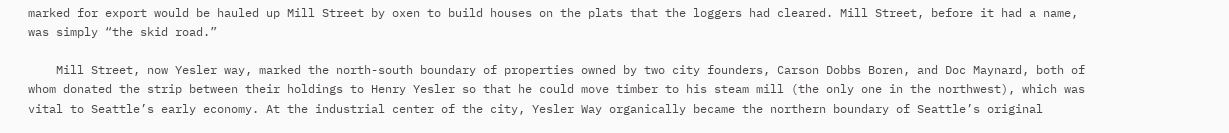marked for export would be hauled up Mill Street by oxen to build houses on the plats that the loggers had cleared. Mill Street, before it had a name, was simply “the skid road.”

    Mill Street, now Yesler way, marked the north-south boundary of properties owned by two city founders, Carson Dobbs Boren, and Doc Maynard, both of whom donated the strip between their holdings to Henry Yesler so that he could move timber to his steam mill (the only one in the northwest), which was vital to Seattle’s early economy. At the industrial center of the city, Yesler Way organically became the northern boundary of Seattle’s original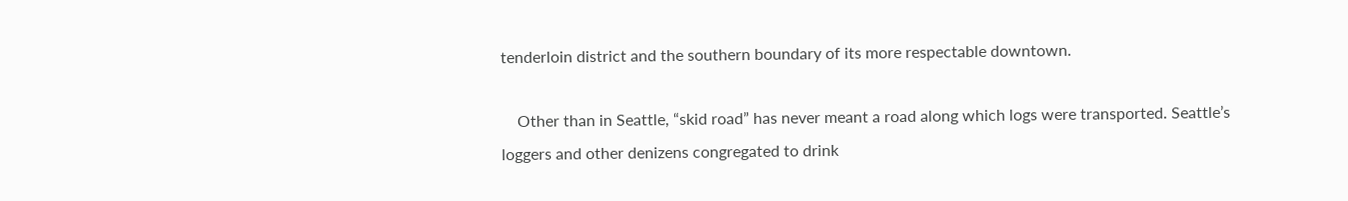tenderloin district and the southern boundary of its more respectable downtown.

    Other than in Seattle, “skid road” has never meant a road along which logs were transported. Seattle’s loggers and other denizens congregated to drink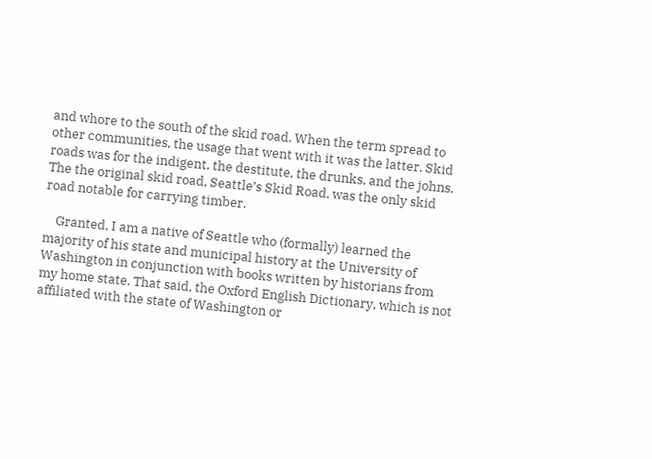and whore to the south of the skid road. When the term spread to other communities, the usage that went with it was the latter. Skid roads was for the indigent, the destitute, the drunks, and the johns. The the original skid road, Seattle’s Skid Road, was the only skid road notable for carrying timber.

    Granted, I am a native of Seattle who (formally) learned the majority of his state and municipal history at the University of Washington in conjunction with books written by historians from my home state. That said, the Oxford English Dictionary, which is not affiliated with the state of Washington or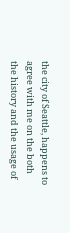the city of Seattle, happens to agree with me on the both the history and the usage of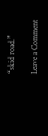“skid road.”

Leave a Comment